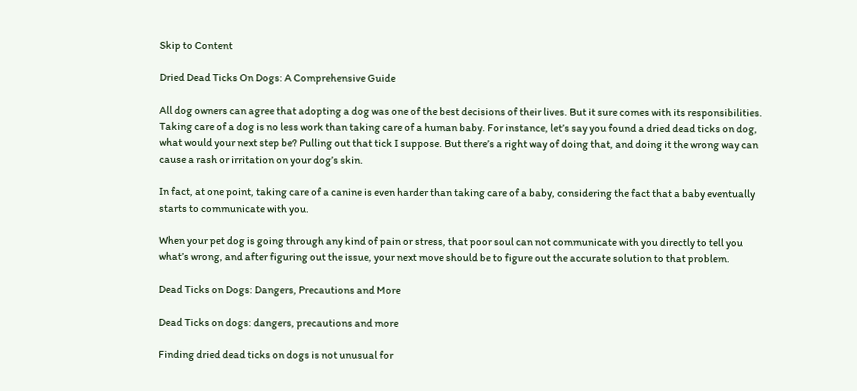Skip to Content

Dried Dead Ticks On Dogs: A Comprehensive Guide

All dog owners can agree that adopting a dog was one of the best decisions of their lives. But it sure comes with its responsibilities. Taking care of a dog is no less work than taking care of a human baby. For instance, let’s say you found a dried dead ticks on dog, what would your next step be? Pulling out that tick I suppose. But there’s a right way of doing that, and doing it the wrong way can cause a rash or irritation on your dog’s skin.

In fact, at one point, taking care of a canine is even harder than taking care of a baby, considering the fact that a baby eventually starts to communicate with you.

When your pet dog is going through any kind of pain or stress, that poor soul can not communicate with you directly to tell you what’s wrong, and after figuring out the issue, your next move should be to figure out the accurate solution to that problem.

Dead Ticks on Dogs: Dangers, Precautions and More

Dead Ticks on dogs: dangers, precautions and more

Finding dried dead ticks on dogs is not unusual for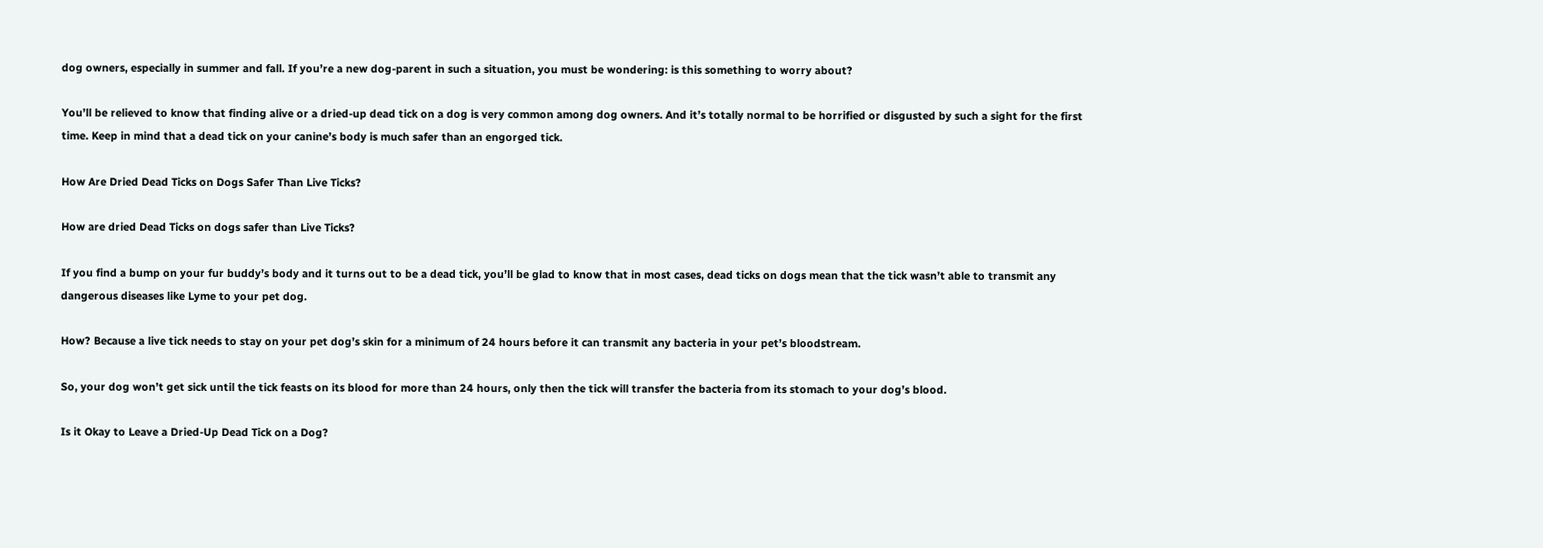dog owners, especially in summer and fall. If you’re a new dog-parent in such a situation, you must be wondering: is this something to worry about?

You’ll be relieved to know that finding alive or a dried-up dead tick on a dog is very common among dog owners. And it’s totally normal to be horrified or disgusted by such a sight for the first time. Keep in mind that a dead tick on your canine’s body is much safer than an engorged tick.

How Are Dried Dead Ticks on Dogs Safer Than Live Ticks?

How are dried Dead Ticks on dogs safer than Live Ticks?

If you find a bump on your fur buddy’s body and it turns out to be a dead tick, you’ll be glad to know that in most cases, dead ticks on dogs mean that the tick wasn’t able to transmit any dangerous diseases like Lyme to your pet dog.

How? Because a live tick needs to stay on your pet dog’s skin for a minimum of 24 hours before it can transmit any bacteria in your pet’s bloodstream.

So, your dog won’t get sick until the tick feasts on its blood for more than 24 hours, only then the tick will transfer the bacteria from its stomach to your dog’s blood.

Is it Okay to Leave a Dried-Up Dead Tick on a Dog?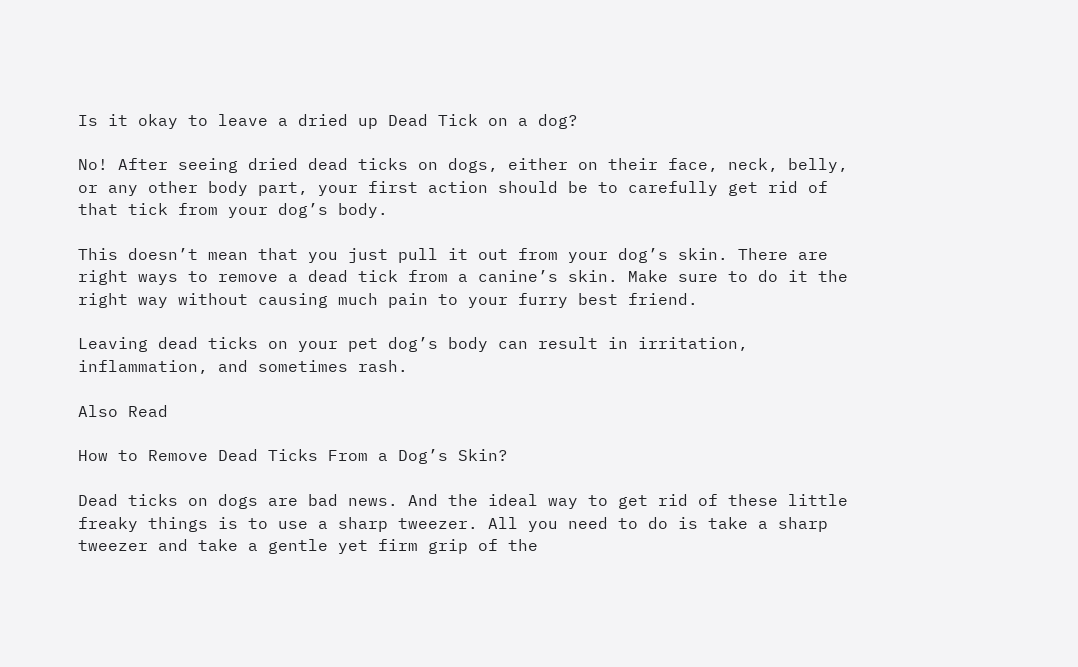Is it okay to leave a dried up Dead Tick on a dog?

No! After seeing dried dead ticks on dogs, either on their face, neck, belly, or any other body part, your first action should be to carefully get rid of that tick from your dog’s body.

This doesn’t mean that you just pull it out from your dog’s skin. There are right ways to remove a dead tick from a canine’s skin. Make sure to do it the right way without causing much pain to your furry best friend.

Leaving dead ticks on your pet dog’s body can result in irritation, inflammation, and sometimes rash.

Also Read

How to Remove Dead Ticks From a Dog’s Skin?

Dead ticks on dogs are bad news. And the ideal way to get rid of these little freaky things is to use a sharp tweezer. All you need to do is take a sharp tweezer and take a gentle yet firm grip of the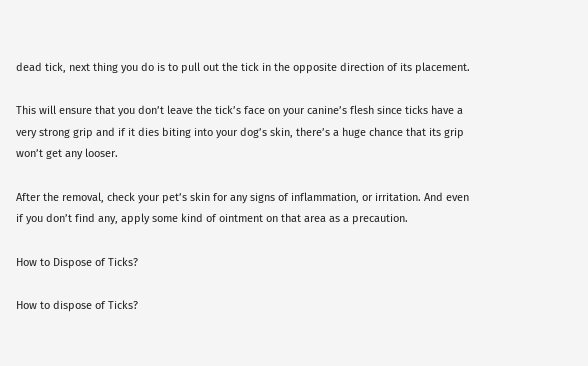dead tick, next thing you do is to pull out the tick in the opposite direction of its placement.

This will ensure that you don’t leave the tick’s face on your canine’s flesh since ticks have a very strong grip and if it dies biting into your dog’s skin, there’s a huge chance that its grip won’t get any looser.

After the removal, check your pet’s skin for any signs of inflammation, or irritation. And even if you don’t find any, apply some kind of ointment on that area as a precaution.

How to Dispose of Ticks?

How to dispose of Ticks?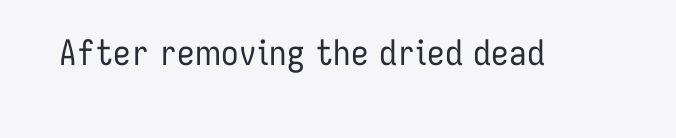After removing the dried dead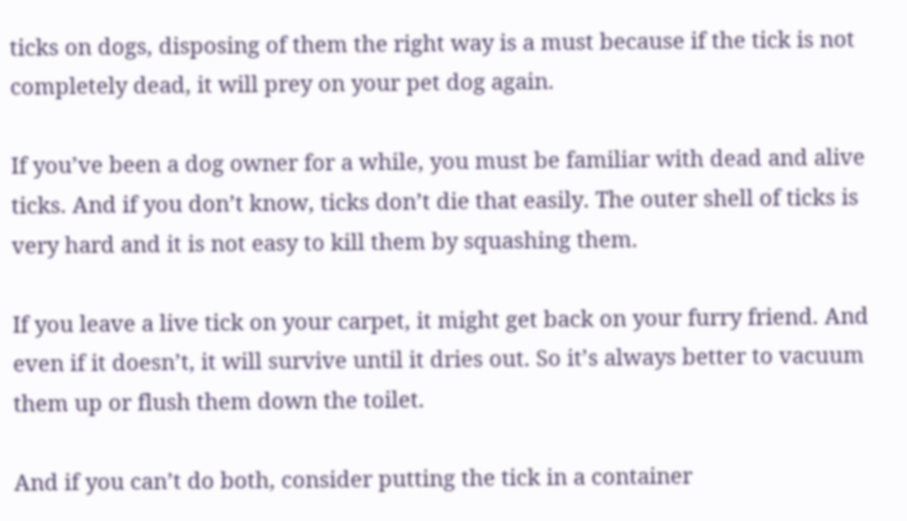ticks on dogs, disposing of them the right way is a must because if the tick is not completely dead, it will prey on your pet dog again.

If you’ve been a dog owner for a while, you must be familiar with dead and alive ticks. And if you don’t know, ticks don’t die that easily. The outer shell of ticks is very hard and it is not easy to kill them by squashing them.

If you leave a live tick on your carpet, it might get back on your furry friend. And even if it doesn’t, it will survive until it dries out. So it’s always better to vacuum them up or flush them down the toilet.

And if you can’t do both, consider putting the tick in a container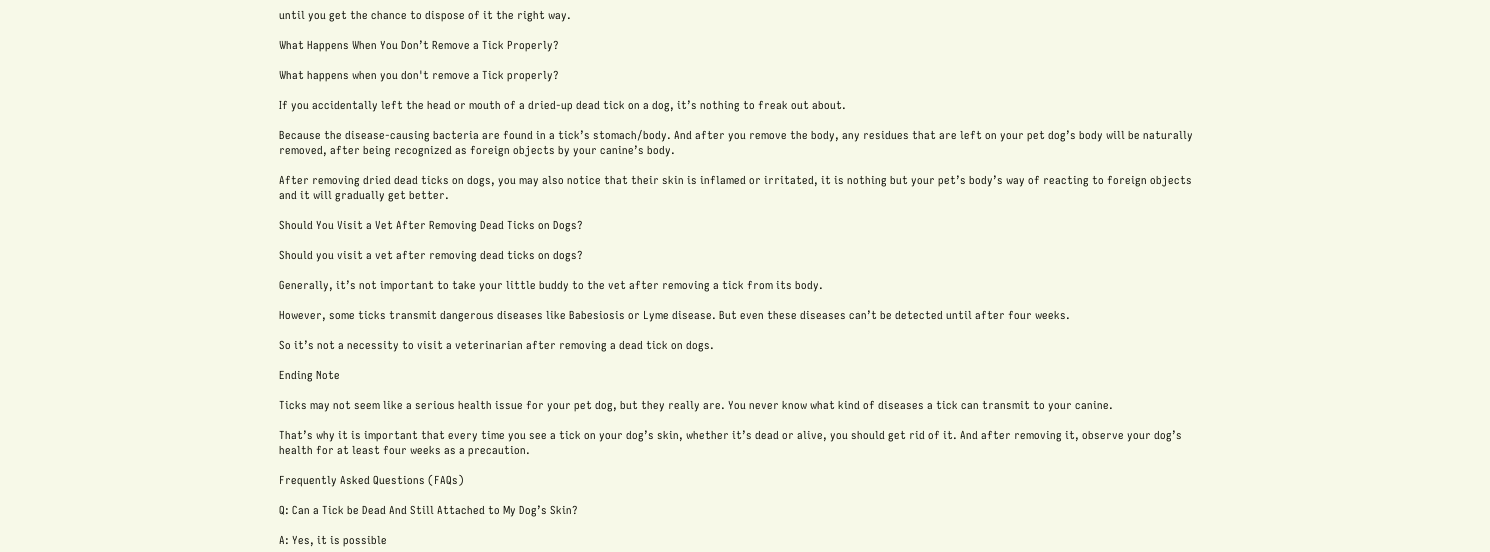until you get the chance to dispose of it the right way.

What Happens When You Don’t Remove a Tick Properly?

What happens when you don't remove a Tick properly?

If you accidentally left the head or mouth of a dried-up dead tick on a dog, it’s nothing to freak out about.

Because the disease-causing bacteria are found in a tick’s stomach/body. And after you remove the body, any residues that are left on your pet dog’s body will be naturally removed, after being recognized as foreign objects by your canine’s body.

After removing dried dead ticks on dogs, you may also notice that their skin is inflamed or irritated, it is nothing but your pet’s body’s way of reacting to foreign objects and it will gradually get better.

Should You Visit a Vet After Removing Dead Ticks on Dogs?

Should you visit a vet after removing dead ticks on dogs?

Generally, it’s not important to take your little buddy to the vet after removing a tick from its body.

However, some ticks transmit dangerous diseases like Babesiosis or Lyme disease. But even these diseases can’t be detected until after four weeks.

So it’s not a necessity to visit a veterinarian after removing a dead tick on dogs.

Ending Note

Ticks may not seem like a serious health issue for your pet dog, but they really are. You never know what kind of diseases a tick can transmit to your canine.

That’s why it is important that every time you see a tick on your dog’s skin, whether it’s dead or alive, you should get rid of it. And after removing it, observe your dog’s health for at least four weeks as a precaution.

Frequently Asked Questions (FAQs)

Q: Can a Tick be Dead And Still Attached to My Dog’s Skin?

A: Yes, it is possible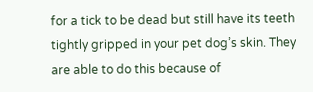for a tick to be dead but still have its teeth tightly gripped in your pet dog’s skin. They are able to do this because of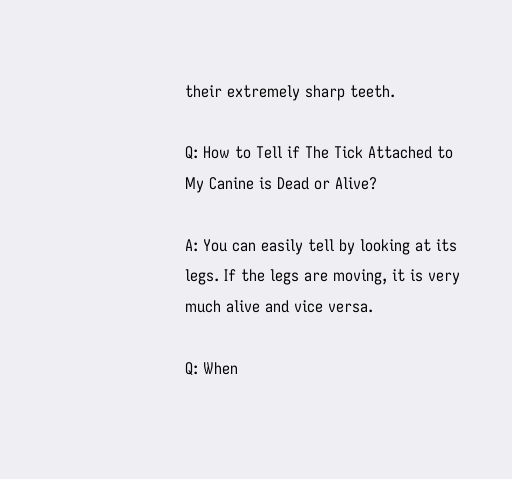their extremely sharp teeth.

Q: How to Tell if The Tick Attached to My Canine is Dead or Alive?

A: You can easily tell by looking at its legs. If the legs are moving, it is very much alive and vice versa.

Q: When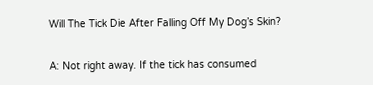Will The Tick Die After Falling Off My Dog’s Skin?

A: Not right away. If the tick has consumed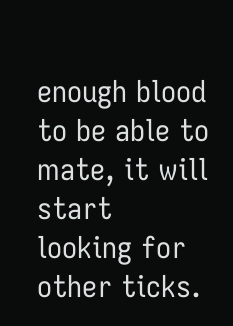enough blood to be able to mate, it will start looking for other ticks.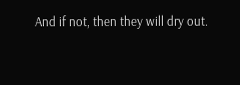And if not, then they will dry out.